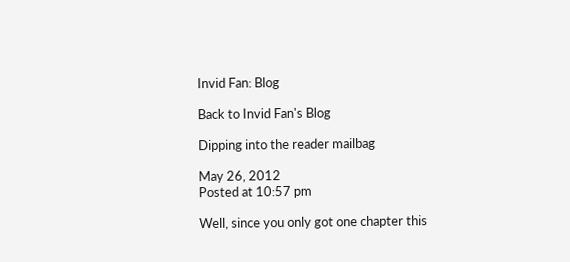Invid Fan: Blog

Back to Invid Fan's Blog

Dipping into the reader mailbag

May 26, 2012
Posted at 10:57 pm

Well, since you only got one chapter this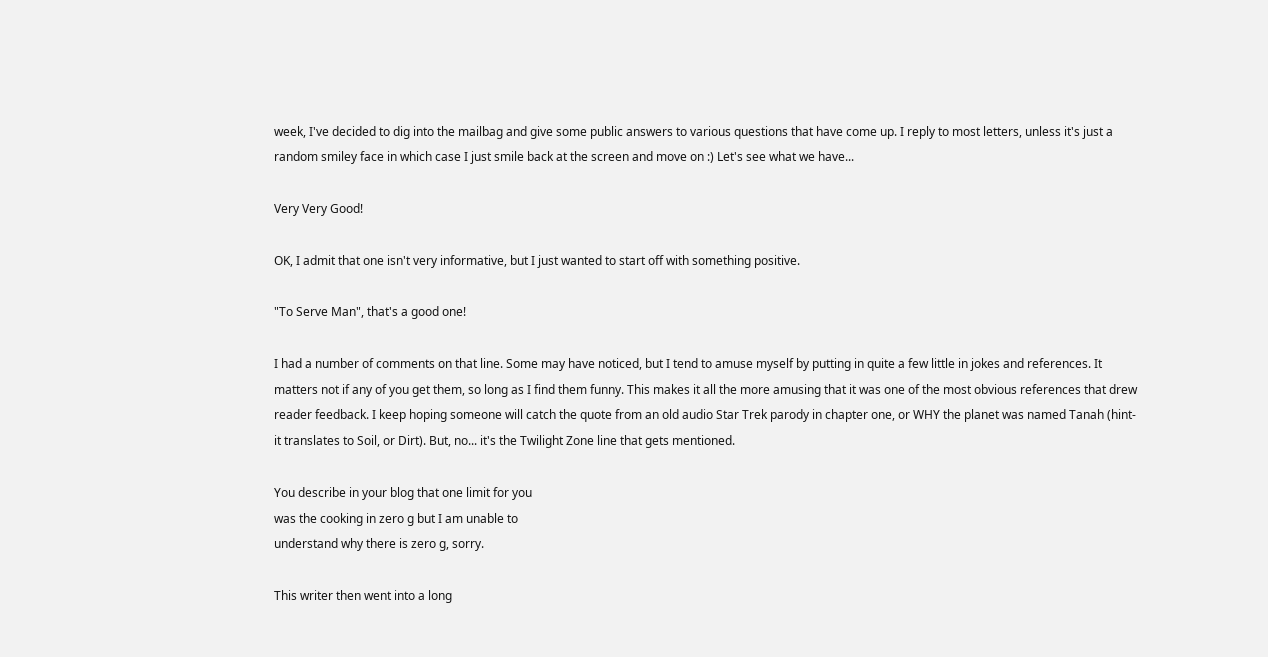week, I've decided to dig into the mailbag and give some public answers to various questions that have come up. I reply to most letters, unless it's just a random smiley face in which case I just smile back at the screen and move on :) Let's see what we have...

Very Very Good!

OK, I admit that one isn't very informative, but I just wanted to start off with something positive.

"To Serve Man", that's a good one!

I had a number of comments on that line. Some may have noticed, but I tend to amuse myself by putting in quite a few little in jokes and references. It matters not if any of you get them, so long as I find them funny. This makes it all the more amusing that it was one of the most obvious references that drew reader feedback. I keep hoping someone will catch the quote from an old audio Star Trek parody in chapter one, or WHY the planet was named Tanah (hint- it translates to Soil, or Dirt). But, no... it's the Twilight Zone line that gets mentioned.

You describe in your blog that one limit for you
was the cooking in zero g but I am unable to
understand why there is zero g, sorry.

This writer then went into a long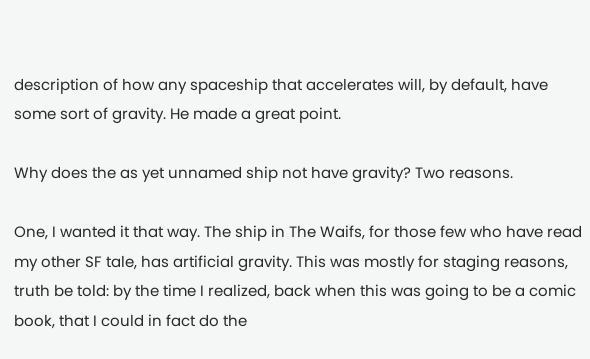description of how any spaceship that accelerates will, by default, have some sort of gravity. He made a great point.

Why does the as yet unnamed ship not have gravity? Two reasons.

One, I wanted it that way. The ship in The Waifs, for those few who have read my other SF tale, has artificial gravity. This was mostly for staging reasons, truth be told: by the time I realized, back when this was going to be a comic book, that I could in fact do the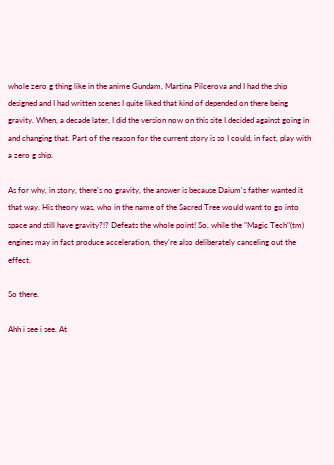whole zero g thing like in the anime Gundam, Martina Pilcerova and I had the ship designed and I had written scenes I quite liked that kind of depended on there being gravity. When, a decade later, I did the version now on this site I decided against going in and changing that. Part of the reason for the current story is so I could, in fact, play with a zero g ship.

As for why, in story, there's no gravity, the answer is because Daium's father wanted it that way. His theory was, who in the name of the Sacred Tree would want to go into space and still have gravity?!? Defeats the whole point! So, while the "Magic Tech"(tm) engines may in fact produce acceleration, they're also deliberately canceling out the effect.

So there.

Ahh i see i see. At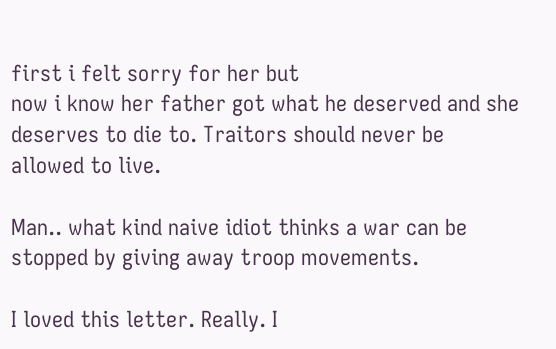first i felt sorry for her but
now i know her father got what he deserved and she
deserves to die to. Traitors should never be
allowed to live.

Man.. what kind naive idiot thinks a war can be
stopped by giving away troop movements.

I loved this letter. Really. I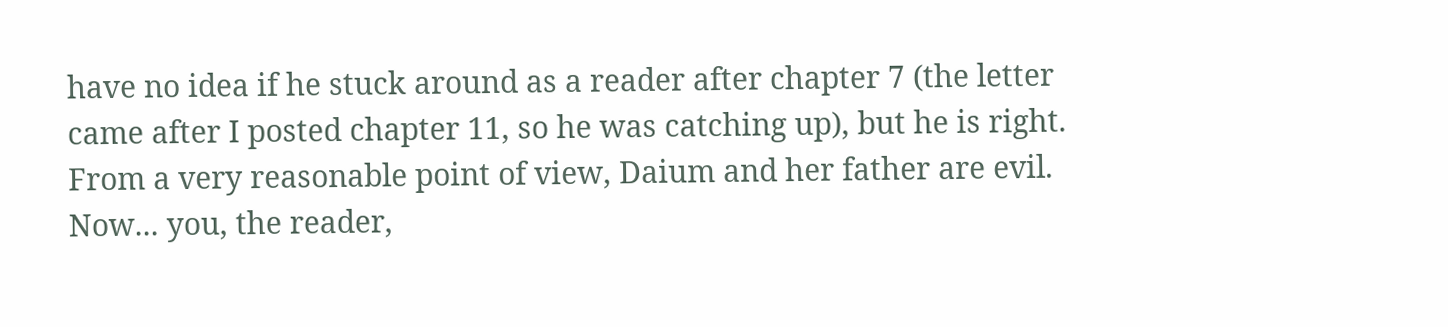have no idea if he stuck around as a reader after chapter 7 (the letter came after I posted chapter 11, so he was catching up), but he is right. From a very reasonable point of view, Daium and her father are evil. Now... you, the reader,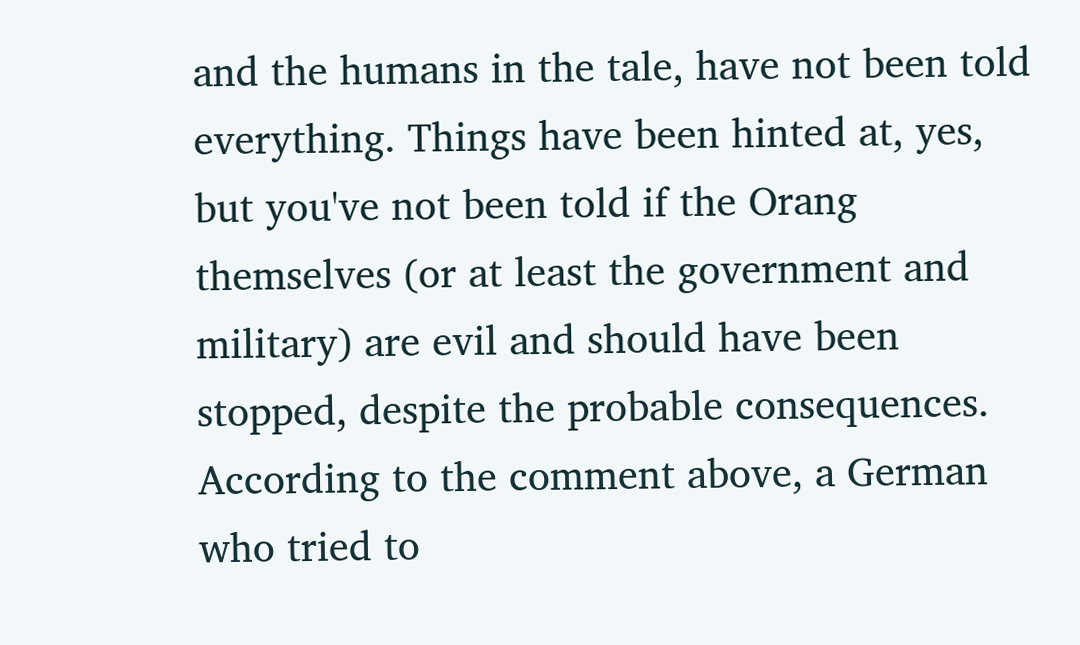and the humans in the tale, have not been told everything. Things have been hinted at, yes, but you've not been told if the Orang themselves (or at least the government and military) are evil and should have been stopped, despite the probable consequences. According to the comment above, a German who tried to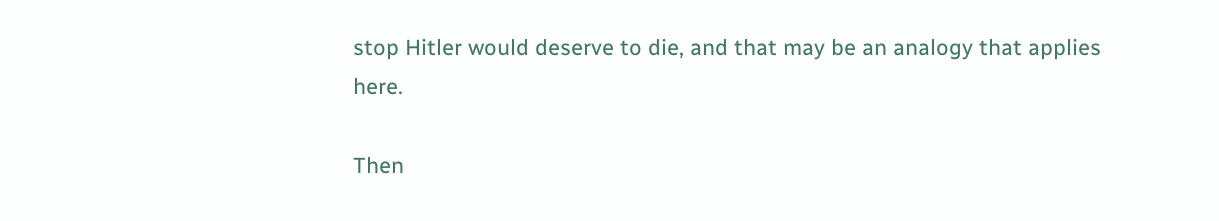stop Hitler would deserve to die, and that may be an analogy that applies here.

Then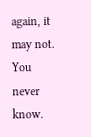again, it may not. You never know.